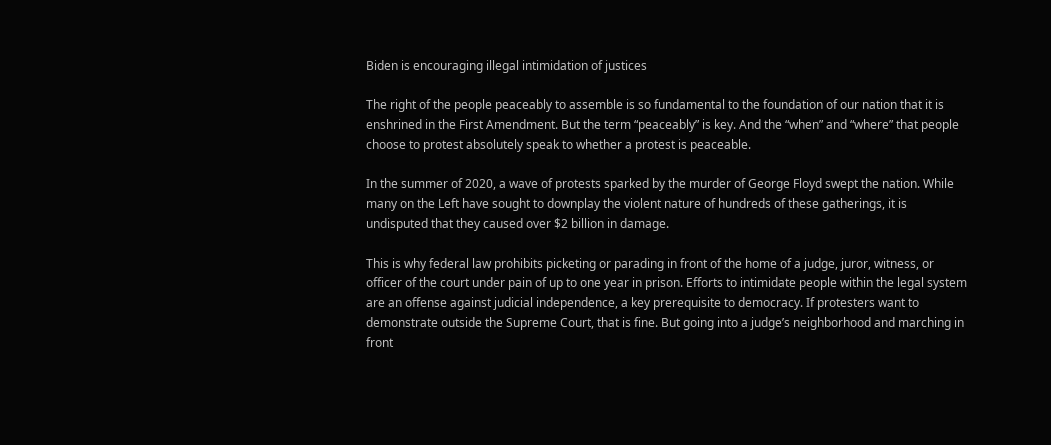Biden is encouraging illegal intimidation of justices

The right of the people peaceably to assemble is so fundamental to the foundation of our nation that it is enshrined in the First Amendment. But the term “peaceably” is key. And the “when” and “where” that people choose to protest absolutely speak to whether a protest is peaceable.

In the summer of 2020, a wave of protests sparked by the murder of George Floyd swept the nation. While many on the Left have sought to downplay the violent nature of hundreds of these gatherings, it is undisputed that they caused over $2 billion in damage.

This is why federal law prohibits picketing or parading in front of the home of a judge, juror, witness, or officer of the court under pain of up to one year in prison. Efforts to intimidate people within the legal system are an offense against judicial independence, a key prerequisite to democracy. If protesters want to demonstrate outside the Supreme Court, that is fine. But going into a judge’s neighborhood and marching in front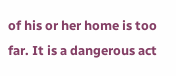of his or her home is too far. It is a dangerous act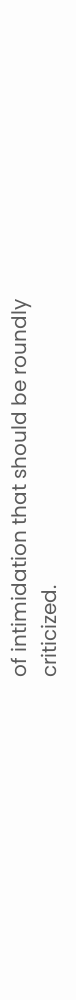of intimidation that should be roundly criticized.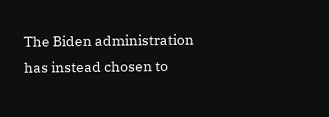The Biden administration has instead chosen to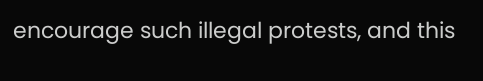encourage such illegal protests, and this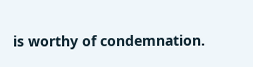is worthy of condemnation.